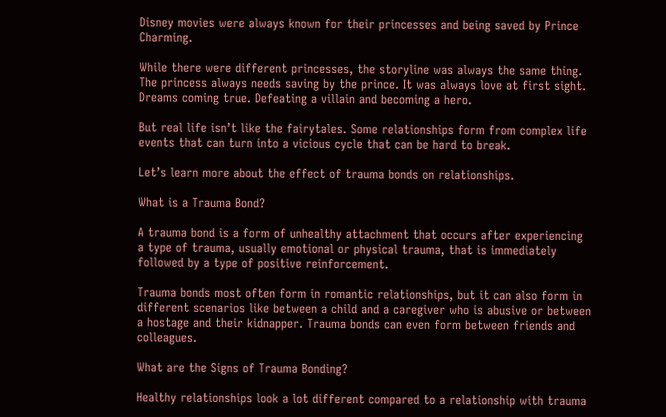Disney movies were always known for their princesses and being saved by Prince Charming.

While there were different princesses, the storyline was always the same thing. The princess always needs saving by the prince. It was always love at first sight. Dreams coming true. Defeating a villain and becoming a hero.

But real life isn’t like the fairytales. Some relationships form from complex life events that can turn into a vicious cycle that can be hard to break.

Let’s learn more about the effect of trauma bonds on relationships.

What is a Trauma Bond?

A trauma bond is a form of unhealthy attachment that occurs after experiencing a type of trauma, usually emotional or physical trauma, that is immediately followed by a type of positive reinforcement.

Trauma bonds most often form in romantic relationships, but it can also form in different scenarios like between a child and a caregiver who is abusive or between a hostage and their kidnapper. Trauma bonds can even form between friends and colleagues.

What are the Signs of Trauma Bonding?

Healthy relationships look a lot different compared to a relationship with trauma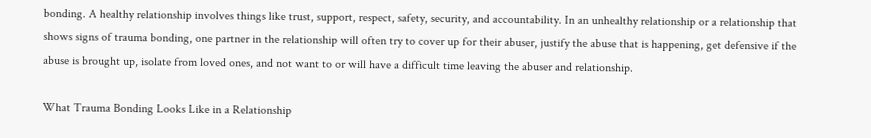bonding. A healthy relationship involves things like trust, support, respect, safety, security, and accountability. In an unhealthy relationship or a relationship that shows signs of trauma bonding, one partner in the relationship will often try to cover up for their abuser, justify the abuse that is happening, get defensive if the abuse is brought up, isolate from loved ones, and not want to or will have a difficult time leaving the abuser and relationship.

What Trauma Bonding Looks Like in a Relationship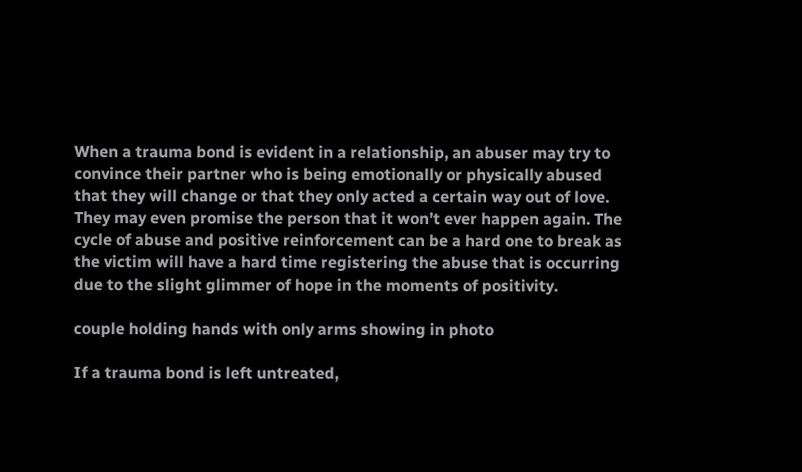When a trauma bond is evident in a relationship, an abuser may try to convince their partner who is being emotionally or physically abused that they will change or that they only acted a certain way out of love. They may even promise the person that it won’t ever happen again. The cycle of abuse and positive reinforcement can be a hard one to break as the victim will have a hard time registering the abuse that is occurring due to the slight glimmer of hope in the moments of positivity.

couple holding hands with only arms showing in photo

If a trauma bond is left untreated,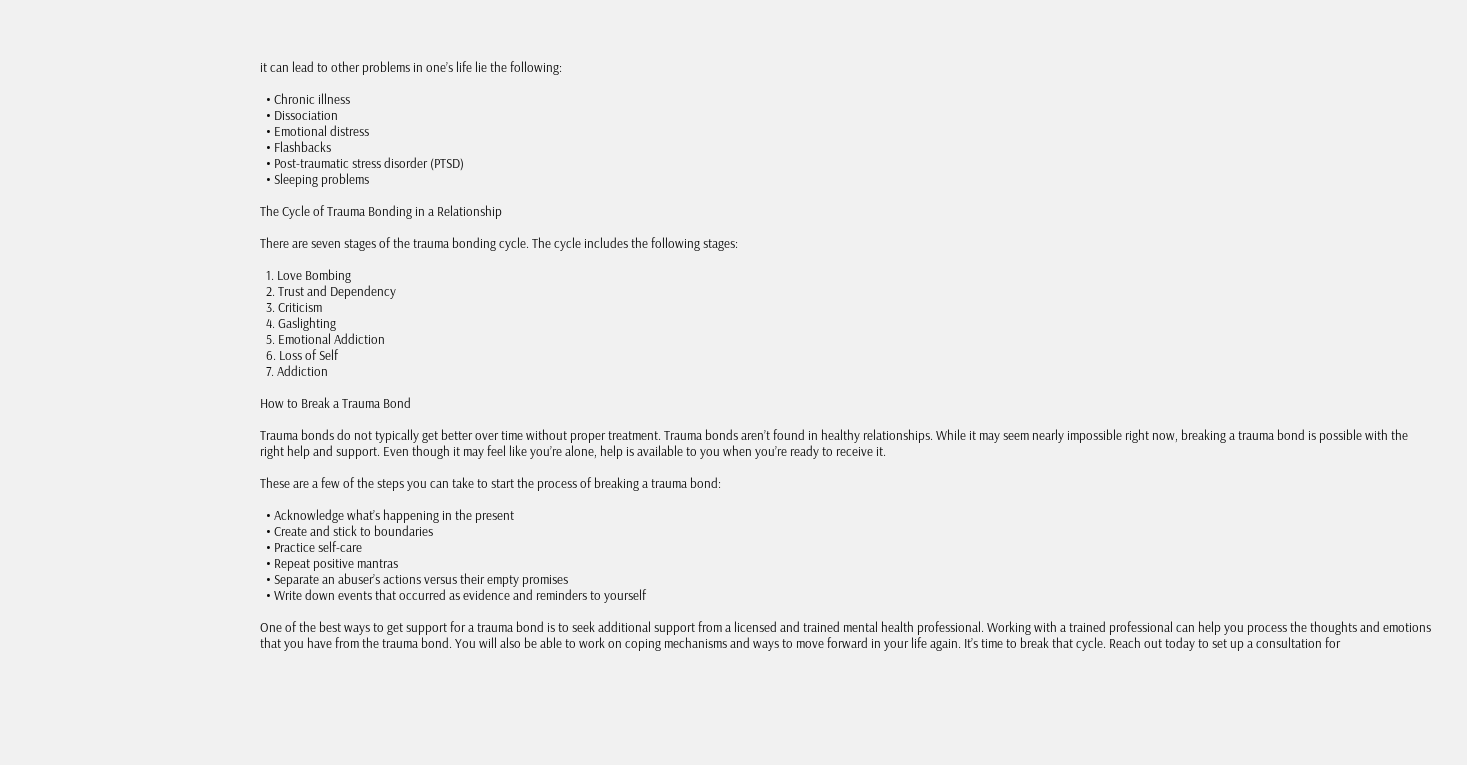it can lead to other problems in one’s life lie the following:

  • Chronic illness
  • Dissociation
  • Emotional distress
  • Flashbacks
  • Post-traumatic stress disorder (PTSD)
  • Sleeping problems

The Cycle of Trauma Bonding in a Relationship

There are seven stages of the trauma bonding cycle. The cycle includes the following stages:

  1. Love Bombing
  2. Trust and Dependency
  3. Criticism
  4. Gaslighting
  5. Emotional Addiction
  6. Loss of Self
  7. Addiction

How to Break a Trauma Bond

Trauma bonds do not typically get better over time without proper treatment. Trauma bonds aren’t found in healthy relationships. While it may seem nearly impossible right now, breaking a trauma bond is possible with the right help and support. Even though it may feel like you’re alone, help is available to you when you’re ready to receive it.

These are a few of the steps you can take to start the process of breaking a trauma bond:

  • Acknowledge what’s happening in the present
  • Create and stick to boundaries
  • Practice self-care
  • Repeat positive mantras
  • Separate an abuser’s actions versus their empty promises
  • Write down events that occurred as evidence and reminders to yourself

One of the best ways to get support for a trauma bond is to seek additional support from a licensed and trained mental health professional. Working with a trained professional can help you process the thoughts and emotions that you have from the trauma bond. You will also be able to work on coping mechanisms and ways to move forward in your life again. It’s time to break that cycle. Reach out today to set up a consultation for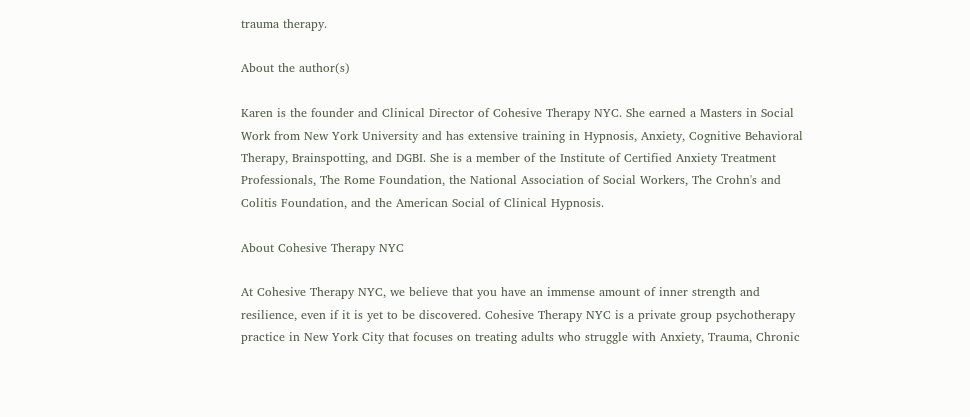trauma therapy.

About the author(s)

Karen is the founder and Clinical Director of Cohesive Therapy NYC. She earned a Masters in Social Work from New York University and has extensive training in Hypnosis, Anxiety, Cognitive Behavioral Therapy, Brainspotting, and DGBI. She is a member of the Institute of Certified Anxiety Treatment Professionals, The Rome Foundation, the National Association of Social Workers, The Crohn's and Colitis Foundation, and the American Social of Clinical Hypnosis.

About Cohesive Therapy NYC

At Cohesive Therapy NYC, we believe that you have an immense amount of inner strength and resilience, even if it is yet to be discovered. Cohesive Therapy NYC is a private group psychotherapy practice in New York City that focuses on treating adults who struggle with Anxiety, Trauma, Chronic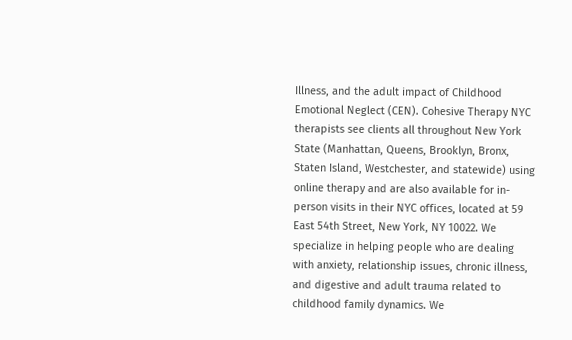Illness, and the adult impact of Childhood Emotional Neglect (CEN). Cohesive Therapy NYC therapists see clients all throughout New York State (Manhattan, Queens, Brooklyn, Bronx, Staten Island, Westchester, and statewide) using online therapy and are also available for in-person visits in their NYC offices, located at 59 East 54th Street, New York, NY 10022. We specialize in helping people who are dealing with anxiety, relationship issues, chronic illness, and digestive and adult trauma related to childhood family dynamics. We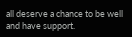all deserve a chance to be well and have support.